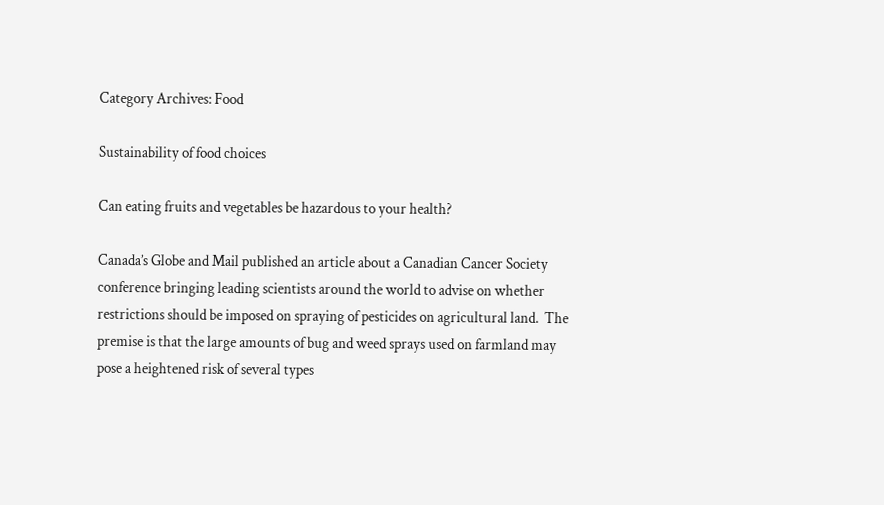Category Archives: Food

Sustainability of food choices

Can eating fruits and vegetables be hazardous to your health?

Canada’s Globe and Mail published an article about a Canadian Cancer Society conference bringing leading scientists around the world to advise on whether restrictions should be imposed on spraying of pesticides on agricultural land.  The premise is that the large amounts of bug and weed sprays used on farmland may pose a heightened risk of several types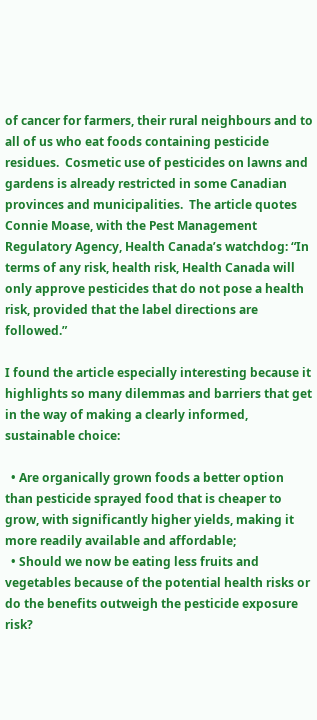of cancer for farmers, their rural neighbours and to all of us who eat foods containing pesticide residues.  Cosmetic use of pesticides on lawns and gardens is already restricted in some Canadian provinces and municipalities.  The article quotes Connie Moase, with the Pest Management Regulatory Agency, Health Canada’s watchdog: “In terms of any risk, health risk, Health Canada will only approve pesticides that do not pose a health risk, provided that the label directions are followed.”

I found the article especially interesting because it highlights so many dilemmas and barriers that get in the way of making a clearly informed, sustainable choice:

  • Are organically grown foods a better option than pesticide sprayed food that is cheaper to grow, with significantly higher yields, making it more readily available and affordable;
  • Should we now be eating less fruits and vegetables because of the potential health risks or do the benefits outweigh the pesticide exposure risk?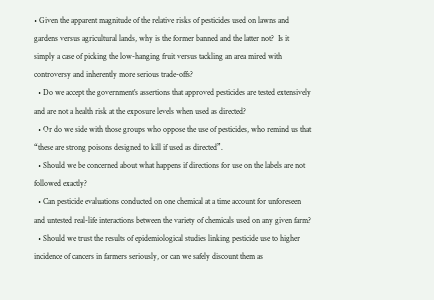• Given the apparent magnitude of the relative risks of pesticides used on lawns and gardens versus agricultural lands, why is the former banned and the latter not?  Is it simply a case of picking the low-hanging fruit versus tackling an area mired with controversy and inherently more serious trade-offs?
  • Do we accept the government’s assertions that approved pesticides are tested extensively and are not a health risk at the exposure levels when used as directed?
  • Or do we side with those groups who oppose the use of pesticides, who remind us that “these are strong poisons designed to kill if used as directed”.
  • Should we be concerned about what happens if directions for use on the labels are not followed exactly?
  • Can pesticide evaluations conducted on one chemical at a time account for unforeseen and untested real-life interactions between the variety of chemicals used on any given farm?
  • Should we trust the results of epidemiological studies linking pesticide use to higher incidence of cancers in farmers seriously, or can we safely discount them as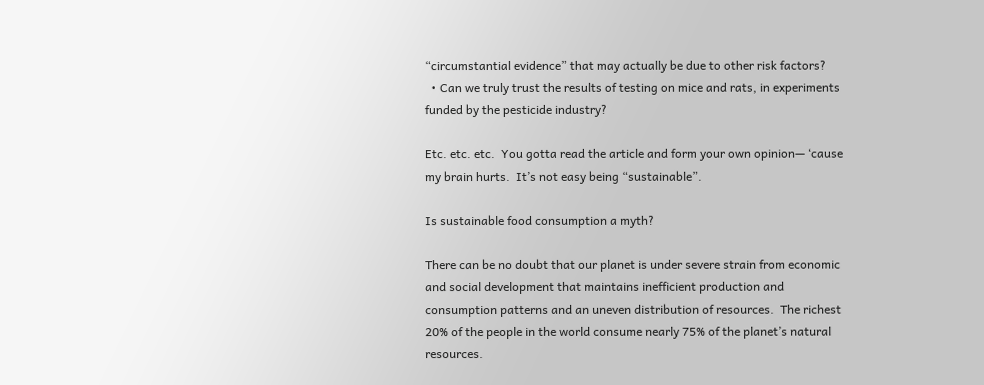“circumstantial evidence” that may actually be due to other risk factors?
  • Can we truly trust the results of testing on mice and rats, in experiments funded by the pesticide industry?

Etc. etc. etc.  You gotta read the article and form your own opinion— ‘cause my brain hurts.  It’s not easy being “sustainable”.

Is sustainable food consumption a myth?

There can be no doubt that our planet is under severe strain from economic and social development that maintains inefficient production and consumption patterns and an uneven distribution of resources.  The richest 20% of the people in the world consume nearly 75% of the planet’s natural resources.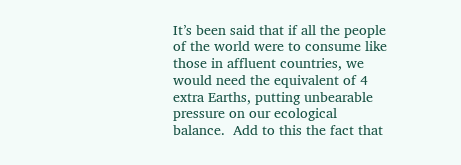It’s been said that if all the people of the world were to consume like those in affluent countries, we would need the equivalent of 4 extra Earths, putting unbearable pressure on our ecological balance.  Add to this the fact that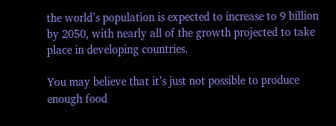the world’s population is expected to increase to 9 billion by 2050, with nearly all of the growth projected to take place in developing countries.

You may believe that it’s just not possible to produce enough food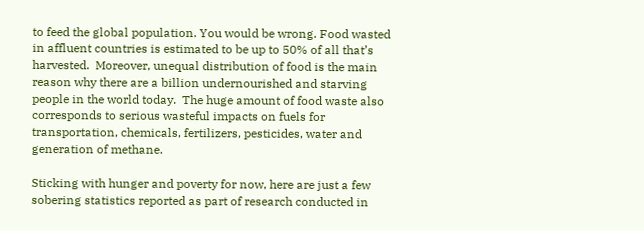to feed the global population. You would be wrong. Food wasted in affluent countries is estimated to be up to 50% of all that’s harvested.  Moreover, unequal distribution of food is the main reason why there are a billion undernourished and starving people in the world today.  The huge amount of food waste also corresponds to serious wasteful impacts on fuels for transportation, chemicals, fertilizers, pesticides, water and generation of methane.

Sticking with hunger and poverty for now, here are just a few sobering statistics reported as part of research conducted in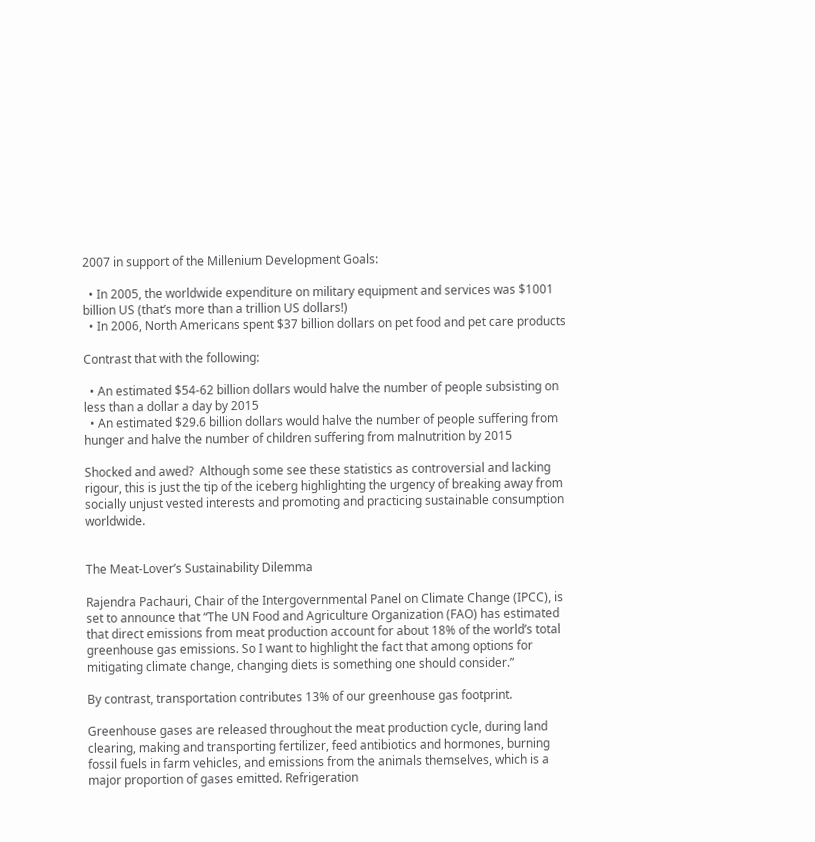2007 in support of the Millenium Development Goals:

  • In 2005, the worldwide expenditure on military equipment and services was $1001 billion US (that’s more than a trillion US dollars!)
  • In 2006, North Americans spent $37 billion dollars on pet food and pet care products

Contrast that with the following:

  • An estimated $54-62 billion dollars would halve the number of people subsisting on less than a dollar a day by 2015
  • An estimated $29.6 billion dollars would halve the number of people suffering from hunger and halve the number of children suffering from malnutrition by 2015

Shocked and awed?  Although some see these statistics as controversial and lacking rigour, this is just the tip of the iceberg highlighting the urgency of breaking away from socially unjust vested interests and promoting and practicing sustainable consumption worldwide.


The Meat-Lover’s Sustainability Dilemma

Rajendra Pachauri, Chair of the Intergovernmental Panel on Climate Change (IPCC), is set to announce that “The UN Food and Agriculture Organization (FAO) has estimated that direct emissions from meat production account for about 18% of the world’s total greenhouse gas emissions. So I want to highlight the fact that among options for mitigating climate change, changing diets is something one should consider.”

By contrast, transportation contributes 13% of our greenhouse gas footprint.

Greenhouse gases are released throughout the meat production cycle, during land clearing, making and transporting fertilizer, feed antibiotics and hormones, burning fossil fuels in farm vehicles, and emissions from the animals themselves, which is a major proportion of gases emitted. Refrigeration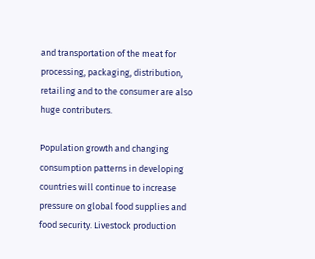and transportation of the meat for processing, packaging, distribution, retailing and to the consumer are also huge contributers.

Population growth and changing consumption patterns in developing countries will continue to increase pressure on global food supplies and food security. Livestock production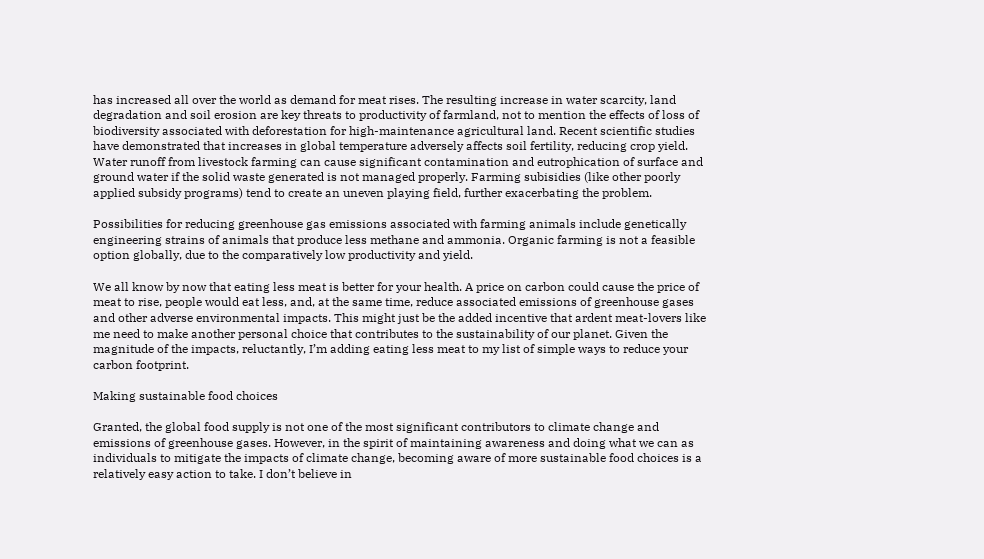has increased all over the world as demand for meat rises. The resulting increase in water scarcity, land degradation and soil erosion are key threats to productivity of farmland, not to mention the effects of loss of biodiversity associated with deforestation for high-maintenance agricultural land. Recent scientific studies have demonstrated that increases in global temperature adversely affects soil fertility, reducing crop yield. Water runoff from livestock farming can cause significant contamination and eutrophication of surface and ground water if the solid waste generated is not managed properly. Farming subisidies (like other poorly applied subsidy programs) tend to create an uneven playing field, further exacerbating the problem.

Possibilities for reducing greenhouse gas emissions associated with farming animals include genetically engineering strains of animals that produce less methane and ammonia. Organic farming is not a feasible option globally, due to the comparatively low productivity and yield.

We all know by now that eating less meat is better for your health. A price on carbon could cause the price of meat to rise, people would eat less, and, at the same time, reduce associated emissions of greenhouse gases and other adverse environmental impacts. This might just be the added incentive that ardent meat-lovers like me need to make another personal choice that contributes to the sustainability of our planet. Given the magnitude of the impacts, reluctantly, I’m adding eating less meat to my list of simple ways to reduce your carbon footprint.

Making sustainable food choices

Granted, the global food supply is not one of the most significant contributors to climate change and emissions of greenhouse gases. However, in the spirit of maintaining awareness and doing what we can as individuals to mitigate the impacts of climate change, becoming aware of more sustainable food choices is a relatively easy action to take. I don’t believe in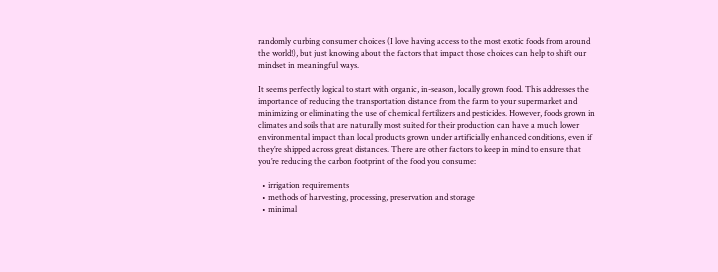randomly curbing consumer choices (I love having access to the most exotic foods from around the world!), but just knowing about the factors that impact those choices can help to shift our mindset in meaningful ways.

It seems perfectly logical to start with organic, in-season, locally grown food. This addresses the importance of reducing the transportation distance from the farm to your supermarket and minimizing or eliminating the use of chemical fertilizers and pesticides. However, foods grown in climates and soils that are naturally most suited for their production can have a much lower environmental impact than local products grown under artificially enhanced conditions, even if they’re shipped across great distances. There are other factors to keep in mind to ensure that you’re reducing the carbon footprint of the food you consume:

  • irrigation requirements
  • methods of harvesting, processing, preservation and storage
  • minimal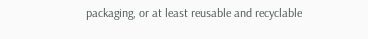packaging, or at least reusable and recyclable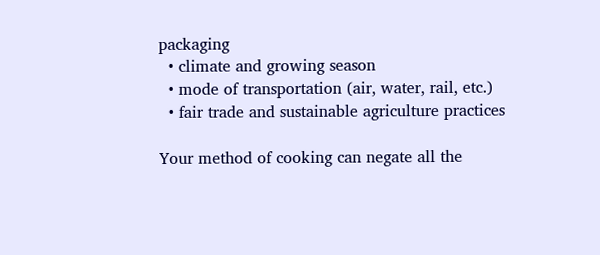packaging
  • climate and growing season
  • mode of transportation (air, water, rail, etc.)
  • fair trade and sustainable agriculture practices

Your method of cooking can negate all the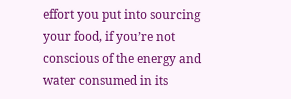effort you put into sourcing your food, if you’re not conscious of the energy and water consumed in its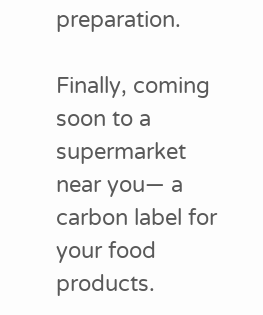preparation.

Finally, coming soon to a supermarket near you— a carbon label for your food products.